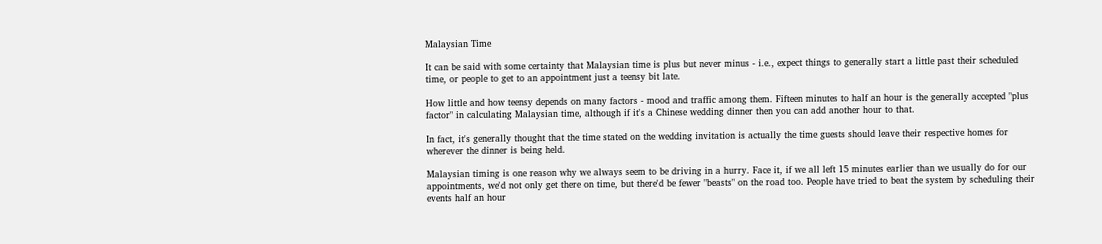Malaysian Time

It can be said with some certainty that Malaysian time is plus but never minus - i.e., expect things to generally start a little past their scheduled time, or people to get to an appointment just a teensy bit late.

How little and how teensy depends on many factors - mood and traffic among them. Fifteen minutes to half an hour is the generally accepted "plus factor" in calculating Malaysian time, although if it's a Chinese wedding dinner then you can add another hour to that.

In fact, it's generally thought that the time stated on the wedding invitation is actually the time guests should leave their respective homes for wherever the dinner is being held.

Malaysian timing is one reason why we always seem to be driving in a hurry. Face it, if we all left 15 minutes earlier than we usually do for our appointments, we'd not only get there on time, but there'd be fewer "beasts" on the road too. People have tried to beat the system by scheduling their events half an hour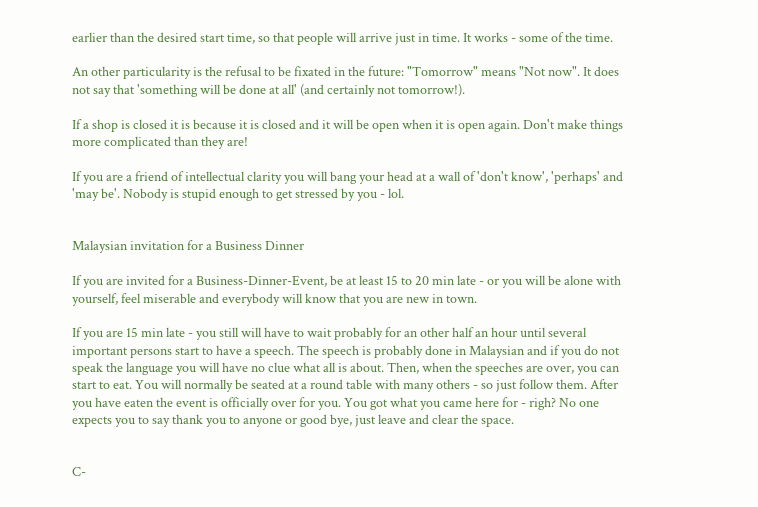earlier than the desired start time, so that people will arrive just in time. It works - some of the time.

An other particularity is the refusal to be fixated in the future: "Tomorrow" means "Not now". It does not say that 'something will be done at all' (and certainly not tomorrow!).

If a shop is closed it is because it is closed and it will be open when it is open again. Don't make things more complicated than they are!

If you are a friend of intellectual clarity you will bang your head at a wall of 'don't know', 'perhaps' and 'may be'. Nobody is stupid enough to get stressed by you - lol.


Malaysian invitation for a Business Dinner

If you are invited for a Business-Dinner-Event, be at least 15 to 20 min late - or you will be alone with yourself, feel miserable and everybody will know that you are new in town.

If you are 15 min late - you still will have to wait probably for an other half an hour until several important persons start to have a speech. The speech is probably done in Malaysian and if you do not speak the language you will have no clue what all is about. Then, when the speeches are over, you can start to eat. You will normally be seated at a round table with many others - so just follow them. After you have eaten the event is officially over for you. You got what you came here for - righ? No one expects you to say thank you to anyone or good bye, just leave and clear the space.


C-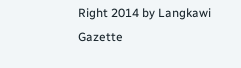Right 2014 by Langkawi Gazette